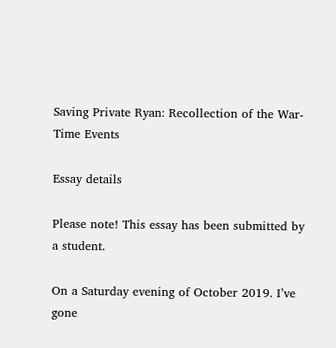Saving Private Ryan: Recollection of the War-Time Events

Essay details

Please note! This essay has been submitted by a student.

On a Saturday evening of October 2019. I’ve gone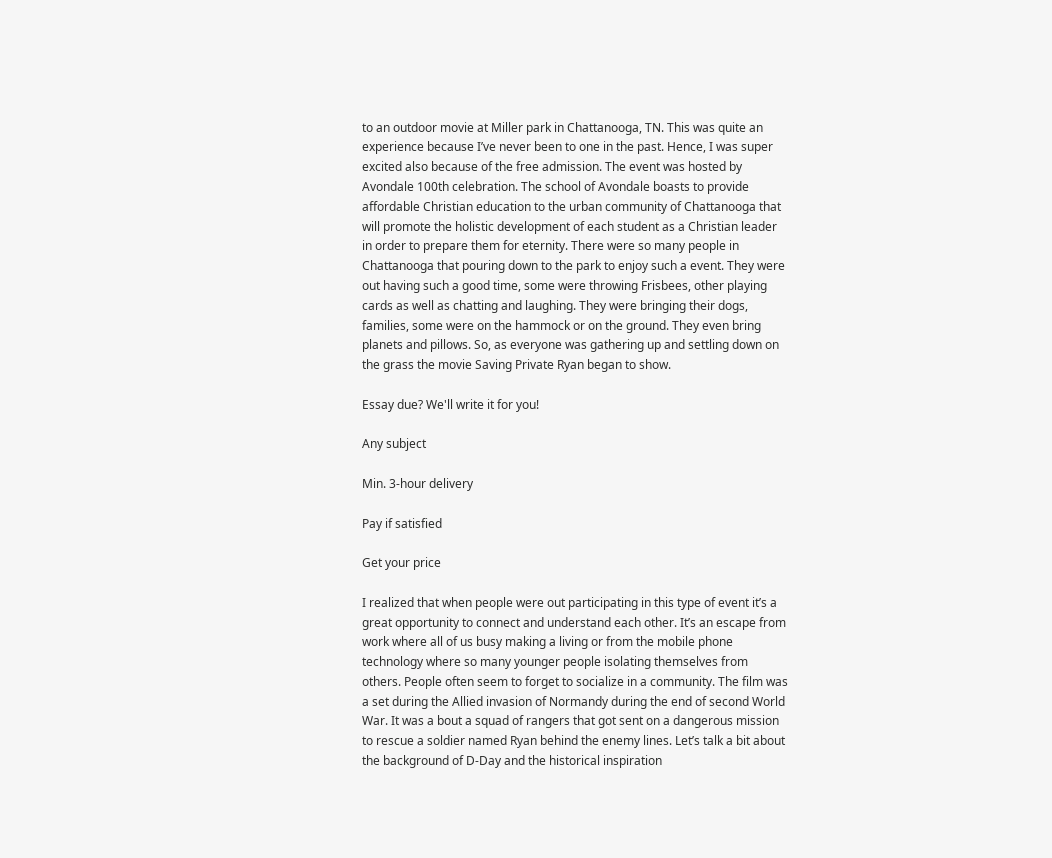to an outdoor movie at Miller park in Chattanooga, TN. This was quite an experience because I’ve never been to one in the past. Hence, I was super excited also because of the free admission. The event was hosted by Avondale 100th celebration. The school of Avondale boasts to provide affordable Christian education to the urban community of Chattanooga that will promote the holistic development of each student as a Christian leader in order to prepare them for eternity. There were so many people in Chattanooga that pouring down to the park to enjoy such a event. They were out having such a good time, some were throwing Frisbees, other playing cards as well as chatting and laughing. They were bringing their dogs, families, some were on the hammock or on the ground. They even bring planets and pillows. So, as everyone was gathering up and settling down on the grass the movie Saving Private Ryan began to show.

Essay due? We'll write it for you!

Any subject

Min. 3-hour delivery

Pay if satisfied

Get your price

I realized that when people were out participating in this type of event it’s a great opportunity to connect and understand each other. It’s an escape from work where all of us busy making a living or from the mobile phone technology where so many younger people isolating themselves from others. People often seem to forget to socialize in a community. The film was a set during the Allied invasion of Normandy during the end of second World War. It was a bout a squad of rangers that got sent on a dangerous mission to rescue a soldier named Ryan behind the enemy lines. Let’s talk a bit about the background of D-Day and the historical inspiration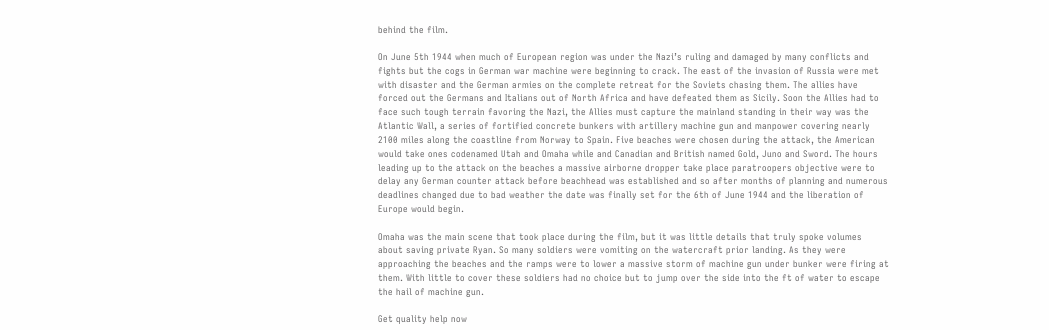behind the film.

On June 5th 1944 when much of European region was under the Nazi’s ruling and damaged by many conflicts and fights but the cogs in German war machine were beginning to crack. The east of the invasion of Russia were met with disaster and the German armies on the complete retreat for the Soviets chasing them. The allies have forced out the Germans and Italians out of North Africa and have defeated them as Sicily. Soon the Allies had to face such tough terrain favoring the Nazi, the Allies must capture the mainland standing in their way was the Atlantic Wall, a series of fortified concrete bunkers with artillery machine gun and manpower covering nearly 2100 miles along the coastline from Norway to Spain. Five beaches were chosen during the attack, the American would take ones codenamed Utah and Omaha while and Canadian and British named Gold, Juno and Sword. The hours leading up to the attack on the beaches a massive airborne dropper take place paratroopers objective were to delay any German counter attack before beachhead was established and so after months of planning and numerous deadlines changed due to bad weather the date was finally set for the 6th of June 1944 and the liberation of Europe would begin.

Omaha was the main scene that took place during the film, but it was little details that truly spoke volumes about saving private Ryan. So many soldiers were vomiting on the watercraft prior landing. As they were approaching the beaches and the ramps were to lower a massive storm of machine gun under bunker were firing at them. With little to cover these soldiers had no choice but to jump over the side into the ft of water to escape the hail of machine gun.

Get quality help now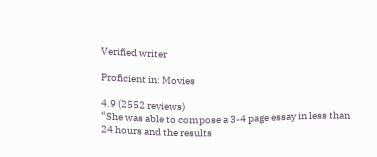Verified writer

Proficient in: Movies

4.9 (2552 reviews)
“She was able to compose a 3-4 page essay in less than 24 hours and the results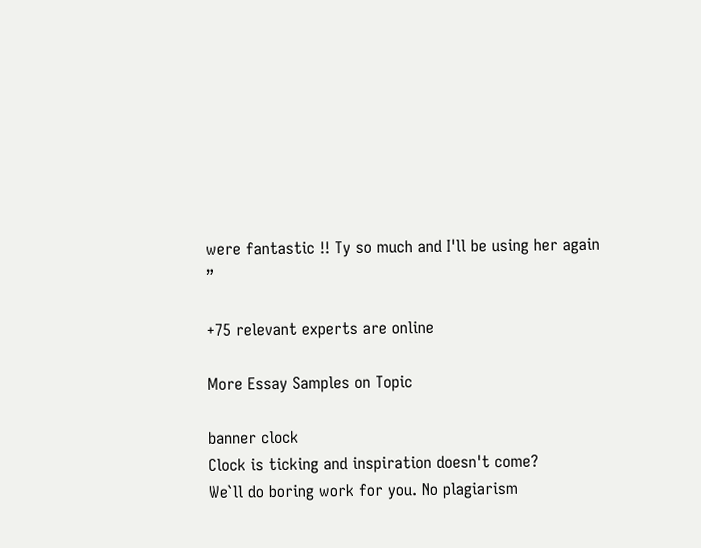were fantastic !! Ty so much and I'll be using her again ”

+75 relevant experts are online

More Essay Samples on Topic

banner clock
Clock is ticking and inspiration doesn't come?
We`ll do boring work for you. No plagiarism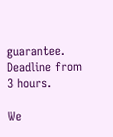guarantee. Deadline from 3 hours.

We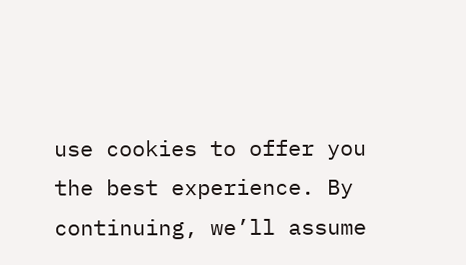use cookies to offer you the best experience. By continuing, we’ll assume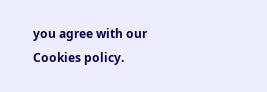you agree with our Cookies policy.